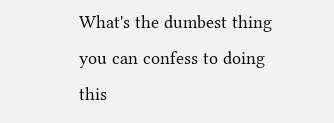What's the dumbest thing you can confess to doing this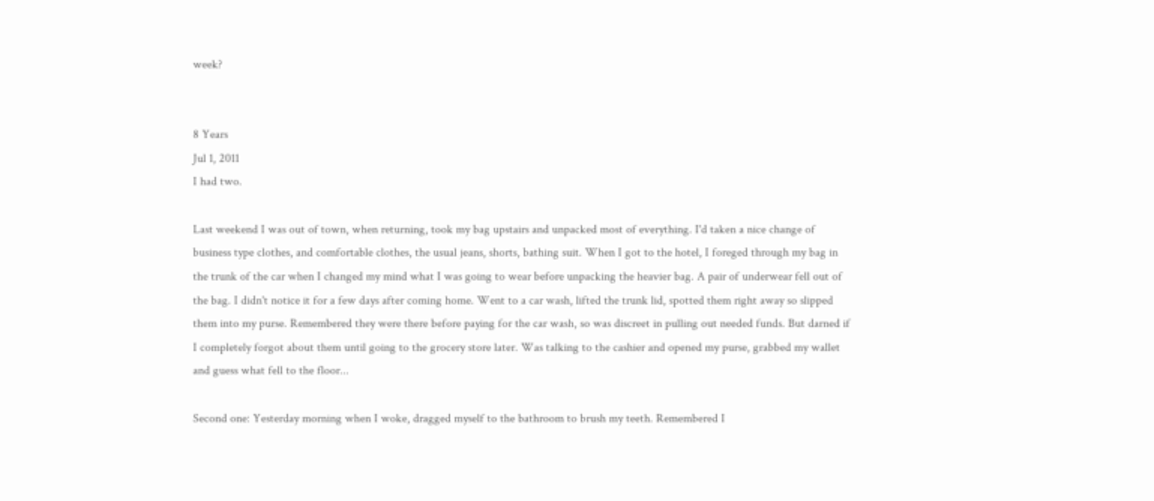week?


8 Years
Jul 1, 2011
I had two.

Last weekend I was out of town, when returning, took my bag upstairs and unpacked most of everything. I'd taken a nice change of business type clothes, and comfortable clothes, the usual jeans, shorts, bathing suit. When I got to the hotel, I foreged through my bag in the trunk of the car when I changed my mind what I was going to wear before unpacking the heavier bag. A pair of underwear fell out of the bag. I didn't notice it for a few days after coming home. Went to a car wash, lifted the trunk lid, spotted them right away so slipped them into my purse. Remembered they were there before paying for the car wash, so was discreet in pulling out needed funds. But darned if I completely forgot about them until going to the grocery store later. Was talking to the cashier and opened my purse, grabbed my wallet and guess what fell to the floor...

Second one: Yesterday morning when I woke, dragged myself to the bathroom to brush my teeth. Remembered I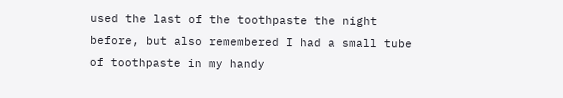used the last of the toothpaste the night before, but also remembered I had a small tube of toothpaste in my handy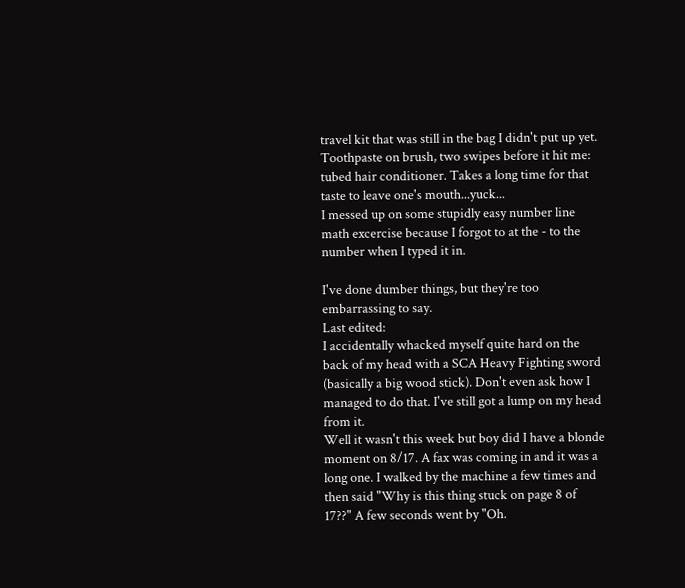travel kit that was still in the bag I didn't put up yet. Toothpaste on brush, two swipes before it hit me: tubed hair conditioner. Takes a long time for that taste to leave one's mouth...yuck...
I messed up on some stupidly easy number line math excercise because I forgot to at the - to the number when I typed it in.

I've done dumber things, but they're too embarrassing to say.
Last edited:
I accidentally whacked myself quite hard on the back of my head with a SCA Heavy Fighting sword (basically a big wood stick). Don't even ask how I managed to do that. I've still got a lump on my head from it.
Well it wasn't this week but boy did I have a blonde moment on 8/17. A fax was coming in and it was a long one. I walked by the machine a few times and then said "Why is this thing stuck on page 8 of 17??" A few seconds went by "Oh.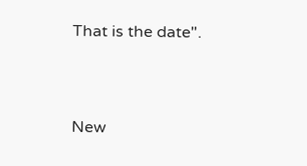That is the date".


New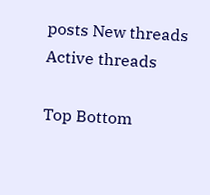posts New threads Active threads

Top Bottom